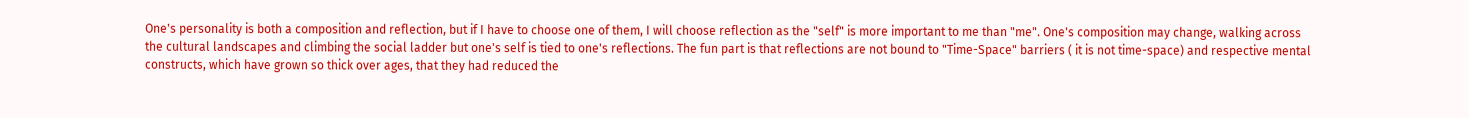One's personality is both a composition and reflection, but if I have to choose one of them, I will choose reflection as the "self" is more important to me than "me". One's composition may change, walking across the cultural landscapes and climbing the social ladder but one's self is tied to one's reflections. The fun part is that reflections are not bound to "Time-Space" barriers ( it is not time-space) and respective mental constructs, which have grown so thick over ages, that they had reduced the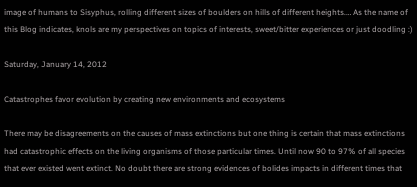image of humans to Sisyphus, rolling different sizes of boulders on hills of different heights.… As the name of this Blog indicates, knols are my perspectives on topics of interests, sweet/bitter experiences or just doodling :)

Saturday, January 14, 2012

Catastrophes favor evolution by creating new environments and ecosystems

There may be disagreements on the causes of mass extinctions but one thing is certain that mass extinctions had catastrophic effects on the living organisms of those particular times. Until now 90 to 97% of all species that ever existed went extinct. No doubt there are strong evidences of bolides impacts in different times that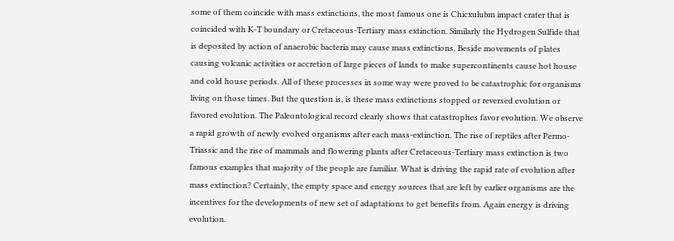some of them coincide with mass extinctions, the most famous one is Chicxulubm impact crater that is coincided with K-T boundary or Cretaceous-Tertiary mass extinction. Similarly the Hydrogen Sulfide that is deposited by action of anaerobic bacteria may cause mass extinctions. Beside movements of plates causing volcanic activities or accretion of large pieces of lands to make supercontinents cause hot house and cold house periods. All of these processes in some way were proved to be catastrophic for organisms living on those times. But the question is, is these mass extinctions stopped or reversed evolution or favored evolution. The Paleontological record clearly shows that catastrophes favor evolution. We observe a rapid growth of newly evolved organisms after each mass-extinction. The rise of reptiles after Permo-Triassic and the rise of mammals and flowering plants after Cretaceous-Tertiary mass extinction is two famous examples that majority of the people are familiar. What is driving the rapid rate of evolution after mass extinction? Certainly, the empty space and energy sources that are left by earlier organisms are the incentives for the developments of new set of adaptations to get benefits from. Again energy is driving evolution.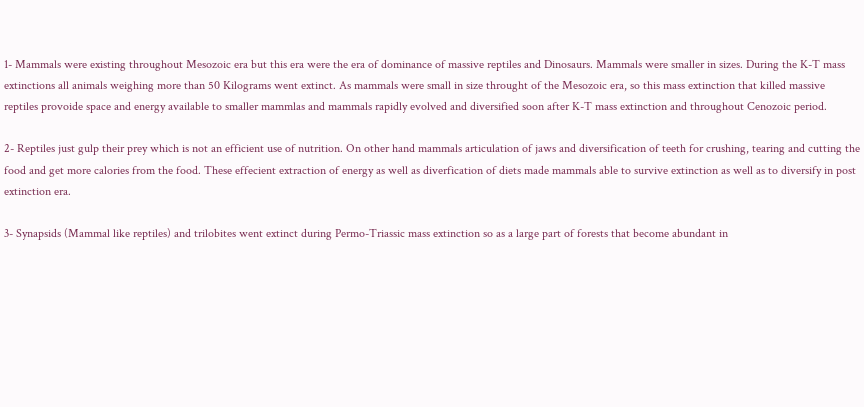1- Mammals were existing throughout Mesozoic era but this era were the era of dominance of massive reptiles and Dinosaurs. Mammals were smaller in sizes. During the K-T mass extinctions all animals weighing more than 50 Kilograms went extinct. As mammals were small in size throught of the Mesozoic era, so this mass extinction that killed massive reptiles provoide space and energy available to smaller mammlas and mammals rapidly evolved and diversified soon after K-T mass extinction and throughout Cenozoic period.

2- Reptiles just gulp their prey which is not an efficient use of nutrition. On other hand mammals articulation of jaws and diversification of teeth for crushing, tearing and cutting the food and get more calories from the food. These effecient extraction of energy as well as diverfication of diets made mammals able to survive extinction as well as to diversify in post extinction era.

3- Synapsids (Mammal like reptiles) and trilobites went extinct during Permo-Triassic mass extinction so as a large part of forests that become abundant in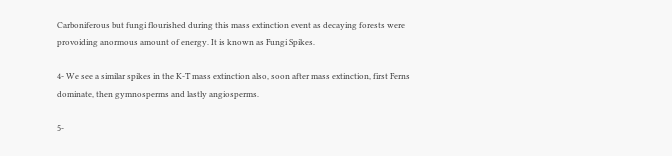Carboniferous but fungi flourished during this mass extinction event as decaying forests were provoiding anormous amount of energy. It is known as Fungi Spikes.

4- We see a similar spikes in the K-T mass extinction also, soon after mass extinction, first Ferns dominate, then gymnosperms and lastly angiosperms.

5-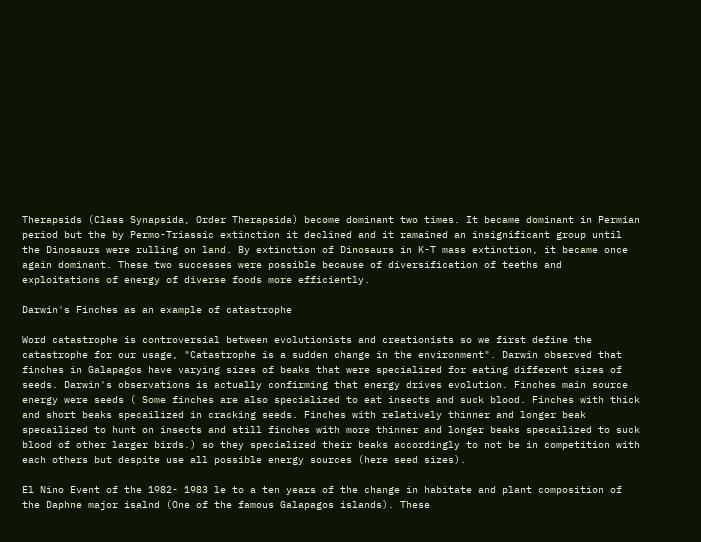Therapsids (Class Synapsida, Order Therapsida) become dominant two times. It became dominant in Permian period but the by Permo-Triassic extinction it declined and it ramained an insignificant group until the Dinosaurs were rulling on land. By extinction of Dinosaurs in K-T mass extinction, it became once again dominant. These two successes were possible because of diversification of teeths and exploitations of energy of diverse foods more efficiently.

Darwin's Finches as an example of catastrophe

Word catastrophe is controversial between evolutionists and creationists so we first define the catastrophe for our usage, "Catastrophe is a sudden change in the environment". Darwin observed that finches in Galapagos have varying sizes of beaks that were specialized for eating different sizes of seeds. Darwin's observations is actually confirming that energy drives evolution. Finches main source energy were seeds ( Some finches are also specialized to eat insects and suck blood. Finches with thick and short beaks specailized in cracking seeds. Finches with relatively thinner and longer beak specailized to hunt on insects and still finches with more thinner and longer beaks specailized to suck blood of other larger birds.) so they specialized their beaks accordingly to not be in competition with each others but despite use all possible energy sources (here seed sizes).

El Nino Event of the 1982- 1983 le to a ten years of the change in habitate and plant composition of the Daphne major isalnd (One of the famous Galapagos islands). These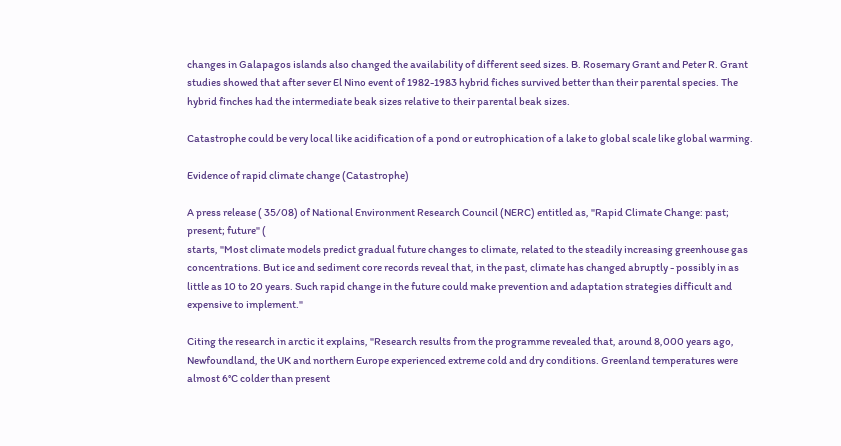changes in Galapagos islands also changed the availability of different seed sizes. B. Rosemary Grant and Peter R. Grant studies showed that after sever El Nino event of 1982-1983 hybrid fiches survived better than their parental species. The hybrid finches had the intermediate beak sizes relative to their parental beak sizes.

Catastrophe could be very local like acidification of a pond or eutrophication of a lake to global scale like global warming.

Evidence of rapid climate change (Catastrophe)

A press release ( 35/08) of National Environment Research Council (NERC) entitled as, "Rapid Climate Change: past; present; future" (
starts, "Most climate models predict gradual future changes to climate, related to the steadily increasing greenhouse gas concentrations. But ice and sediment core records reveal that, in the past, climate has changed abruptly - possibly in as little as 10 to 20 years. Such rapid change in the future could make prevention and adaptation strategies difficult and expensive to implement."

Citing the research in arctic it explains, "Research results from the programme revealed that, around 8,000 years ago, Newfoundland, the UK and northern Europe experienced extreme cold and dry conditions. Greenland temperatures were almost 6°C colder than present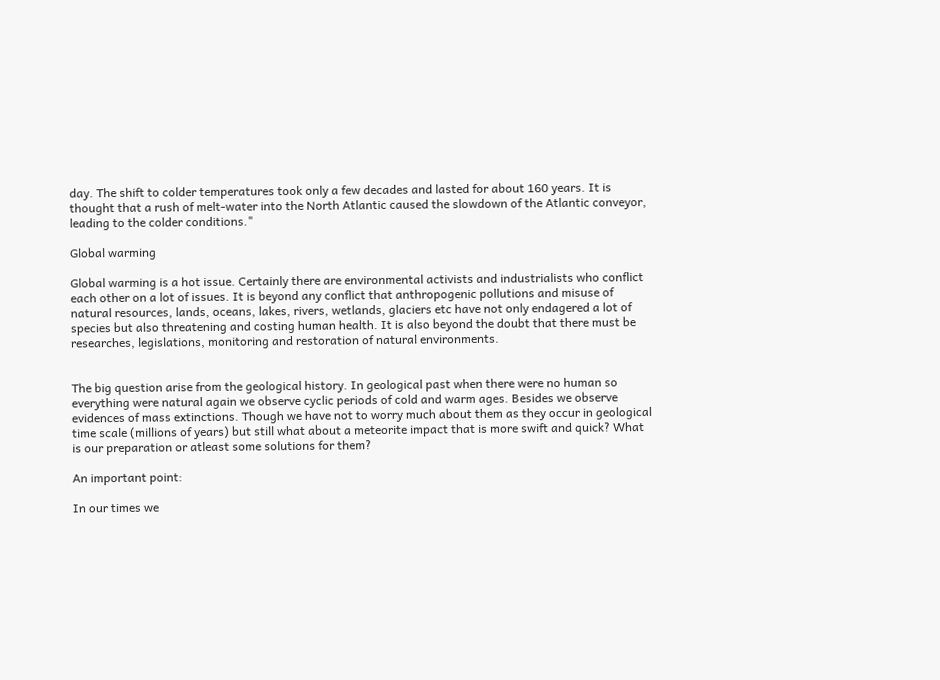day. The shift to colder temperatures took only a few decades and lasted for about 160 years. It is thought that a rush of melt-water into the North Atlantic caused the slowdown of the Atlantic conveyor, leading to the colder conditions."

Global warming

Global warming is a hot issue. Certainly there are environmental activists and industrialists who conflict each other on a lot of issues. It is beyond any conflict that anthropogenic pollutions and misuse of natural resources, lands, oceans, lakes, rivers, wetlands, glaciers etc have not only endagered a lot of species but also threatening and costing human health. It is also beyond the doubt that there must be researches, legislations, monitoring and restoration of natural environments.


The big question arise from the geological history. In geological past when there were no human so everything were natural again we observe cyclic periods of cold and warm ages. Besides we observe evidences of mass extinctions. Though we have not to worry much about them as they occur in geological time scale (millions of years) but still what about a meteorite impact that is more swift and quick? What is our preparation or atleast some solutions for them?

An important point:

In our times we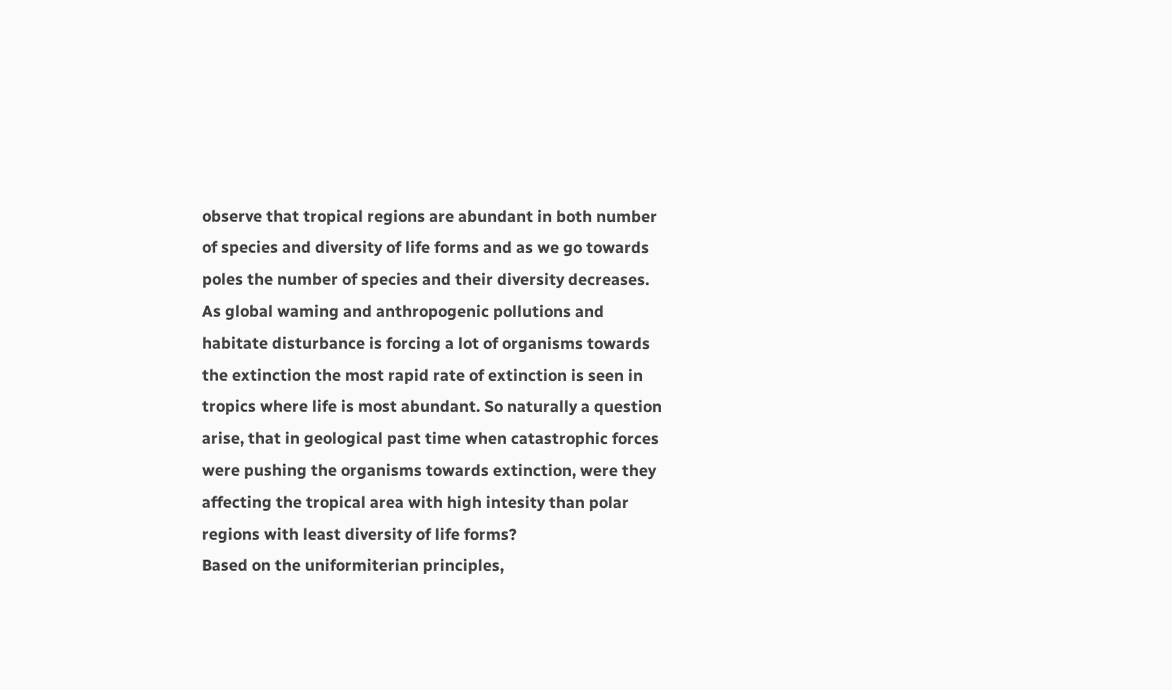observe that tropical regions are abundant in both number of species and diversity of life forms and as we go towards poles the number of species and their diversity decreases. As global waming and anthropogenic pollutions and habitate disturbance is forcing a lot of organisms towards the extinction the most rapid rate of extinction is seen in tropics where life is most abundant. So naturally a question arise, that in geological past time when catastrophic forces were pushing the organisms towards extinction, were they affecting the tropical area with high intesity than polar regions with least diversity of life forms?
Based on the uniformiterian principles,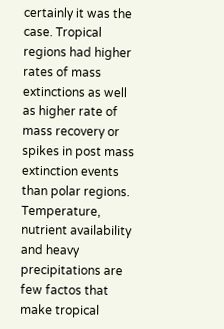certainly it was the case. Tropical regions had higher rates of mass extinctions as well as higher rate of mass recovery or spikes in post mass extinction events than polar regions. Temperature, nutrient availability and heavy precipitations are few factos that make tropical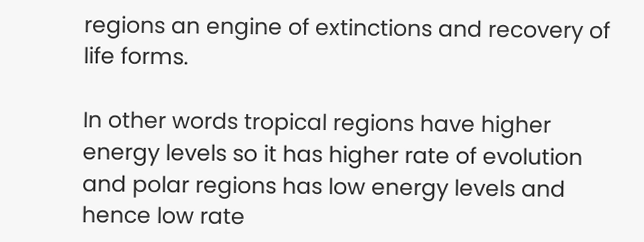regions an engine of extinctions and recovery of life forms.

In other words tropical regions have higher energy levels so it has higher rate of evolution and polar regions has low energy levels and hence low rate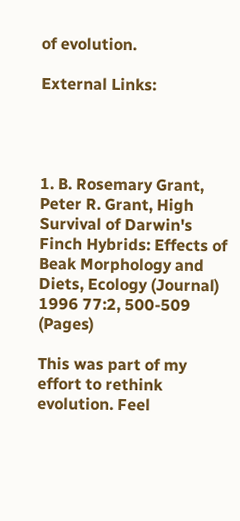of evolution.

External Links:




1. B. Rosemary Grant, Peter R. Grant, High Survival of Darwin's Finch Hybrids: Effects of Beak Morphology and Diets, Ecology (Journal) 1996 77:2, 500-509 (Pages)

This was part of my effort to rethink evolution. Feel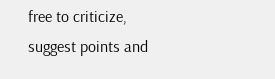free to criticize, suggest points and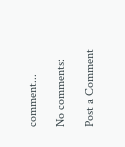comment...

No comments:

Post a Comment